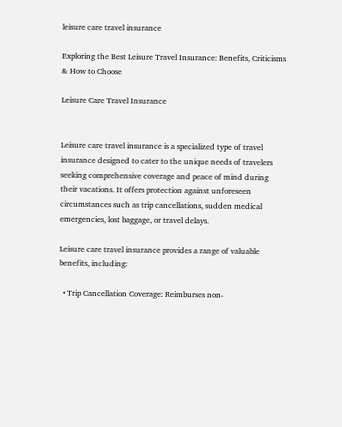leisure care travel insurance

Exploring the Best Leisure Travel Insurance: Benefits, Criticisms & How to Choose

Leisure Care Travel Insurance


Leisure care travel insurance is a specialized type of travel insurance designed to cater to the unique needs of travelers seeking comprehensive coverage and peace of mind during their vacations. It offers protection against unforeseen circumstances such as trip cancellations, sudden medical emergencies, lost baggage, or travel delays.

Leisure care travel insurance provides a range of valuable benefits, including:

  • Trip Cancellation Coverage: Reimburses non-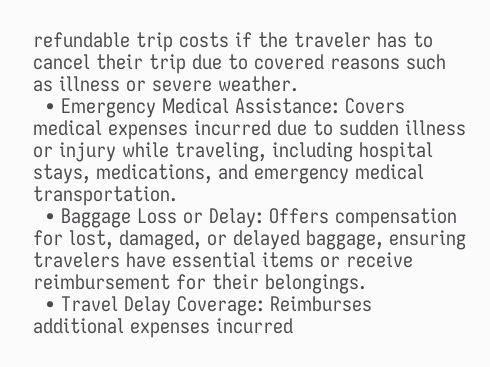refundable trip costs if the traveler has to cancel their trip due to covered reasons such as illness or severe weather.
  • Emergency Medical Assistance: Covers medical expenses incurred due to sudden illness or injury while traveling, including hospital stays, medications, and emergency medical transportation.
  • Baggage Loss or Delay: Offers compensation for lost, damaged, or delayed baggage, ensuring travelers have essential items or receive reimbursement for their belongings.
  • Travel Delay Coverage: Reimburses additional expenses incurred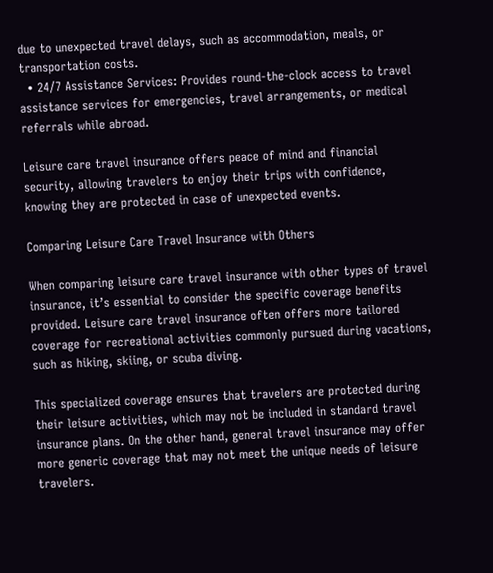due to unexpected travel delays, such as accommodation, meals, or transportation costs.
  • 24/7 Assistance Services: Provides round-the-clock access to travel assistance services for emergencies, travel arrangements, or medical referrals while abroad.

Leisure care travel insurance offers peace of mind and financial security, allowing travelers to enjoy their trips with confidence, knowing they are protected in case of unexpected events.

Comparing Leisure Care Travel Insurance with Others

When comparing leisure care travel insurance with other types of travel insurance, it’s essential to consider the specific coverage benefits provided. Leisure care travel insurance often offers more tailored coverage for recreational activities commonly pursued during vacations, such as hiking, skiing, or scuba diving.

This specialized coverage ensures that travelers are protected during their leisure activities, which may not be included in standard travel insurance plans. On the other hand, general travel insurance may offer more generic coverage that may not meet the unique needs of leisure travelers.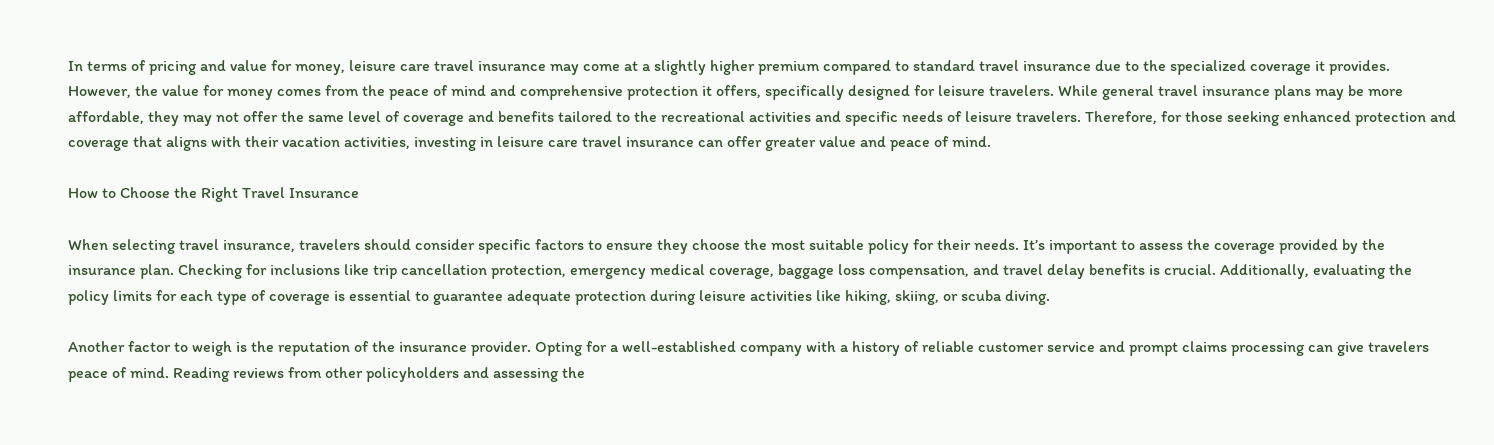In terms of pricing and value for money, leisure care travel insurance may come at a slightly higher premium compared to standard travel insurance due to the specialized coverage it provides. However, the value for money comes from the peace of mind and comprehensive protection it offers, specifically designed for leisure travelers. While general travel insurance plans may be more affordable, they may not offer the same level of coverage and benefits tailored to the recreational activities and specific needs of leisure travelers. Therefore, for those seeking enhanced protection and coverage that aligns with their vacation activities, investing in leisure care travel insurance can offer greater value and peace of mind.

How to Choose the Right Travel Insurance

When selecting travel insurance, travelers should consider specific factors to ensure they choose the most suitable policy for their needs. It’s important to assess the coverage provided by the insurance plan. Checking for inclusions like trip cancellation protection, emergency medical coverage, baggage loss compensation, and travel delay benefits is crucial. Additionally, evaluating the policy limits for each type of coverage is essential to guarantee adequate protection during leisure activities like hiking, skiing, or scuba diving.

Another factor to weigh is the reputation of the insurance provider. Opting for a well-established company with a history of reliable customer service and prompt claims processing can give travelers peace of mind. Reading reviews from other policyholders and assessing the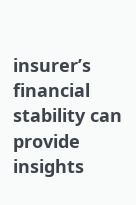insurer’s financial stability can provide insights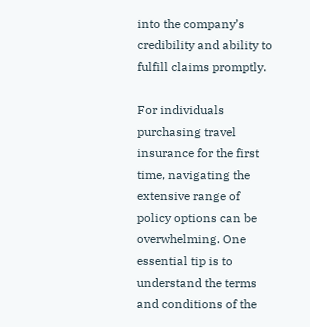into the company’s credibility and ability to fulfill claims promptly.

For individuals purchasing travel insurance for the first time, navigating the extensive range of policy options can be overwhelming. One essential tip is to understand the terms and conditions of the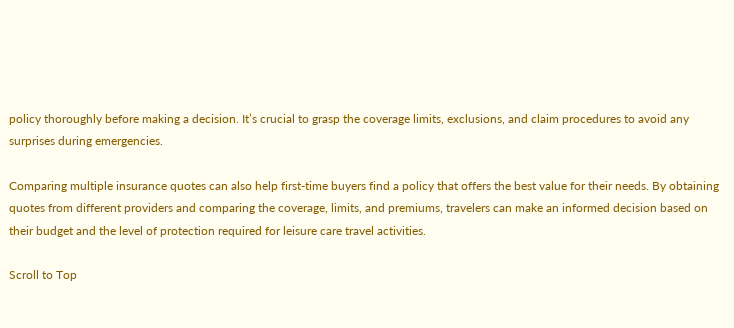policy thoroughly before making a decision. It’s crucial to grasp the coverage limits, exclusions, and claim procedures to avoid any surprises during emergencies.

Comparing multiple insurance quotes can also help first-time buyers find a policy that offers the best value for their needs. By obtaining quotes from different providers and comparing the coverage, limits, and premiums, travelers can make an informed decision based on their budget and the level of protection required for leisure care travel activities.

Scroll to Top